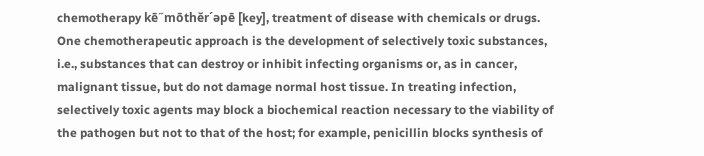chemotherapy kē˝mōthĕr´əpē [key], treatment of disease with chemicals or drugs. One chemotherapeutic approach is the development of selectively toxic substances, i.e., substances that can destroy or inhibit infecting organisms or, as in cancer, malignant tissue, but do not damage normal host tissue. In treating infection, selectively toxic agents may block a biochemical reaction necessary to the viability of the pathogen but not to that of the host; for example, penicillin blocks synthesis of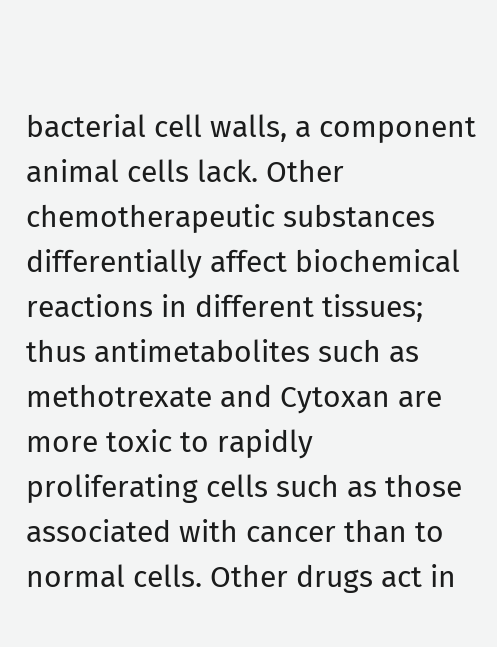bacterial cell walls, a component animal cells lack. Other chemotherapeutic substances differentially affect biochemical reactions in different tissues; thus antimetabolites such as methotrexate and Cytoxan are more toxic to rapidly proliferating cells such as those associated with cancer than to normal cells. Other drugs act in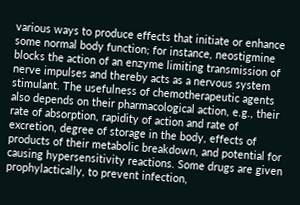various ways to produce effects that initiate or enhance some normal body function; for instance, neostigmine blocks the action of an enzyme limiting transmission of nerve impulses and thereby acts as a nervous system stimulant. The usefulness of chemotherapeutic agents also depends on their pharmacological action, e.g., their rate of absorption, rapidity of action and rate of excretion, degree of storage in the body, effects of products of their metabolic breakdown, and potential for causing hypersensitivity reactions. Some drugs are given prophylactically, to prevent infection,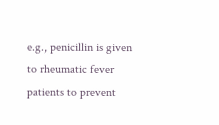e.g., penicillin is given to rheumatic fever patients to prevent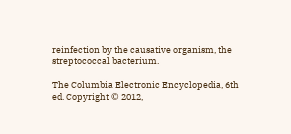reinfection by the causative organism, the streptococcal bacterium.

The Columbia Electronic Encyclopedia, 6th ed. Copyright © 2012,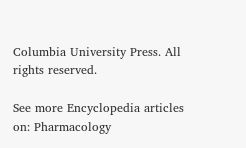Columbia University Press. All rights reserved.

See more Encyclopedia articles on: Pharmacology